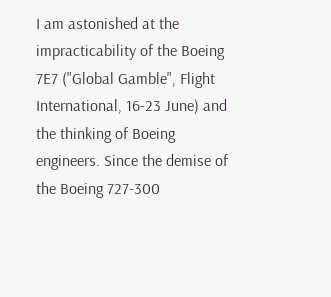I am astonished at the impracticability of the Boeing 7E7 ("Global Gamble", Flight International, 16-23 June) and the thinking of Boeing engineers. Since the demise of the Boeing 727-300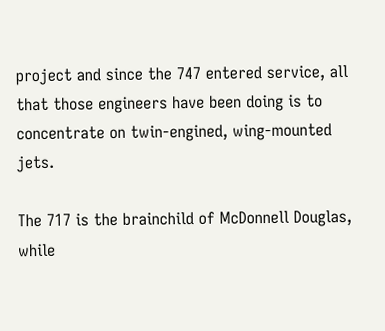project and since the 747 entered service, all that those engineers have been doing is to concentrate on twin-engined, wing-mounted jets.

The 717 is the brainchild of McDonnell Douglas, while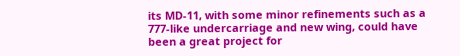its MD-11, with some minor refinements such as a 777-like undercarriage and new wing, could have been a great project for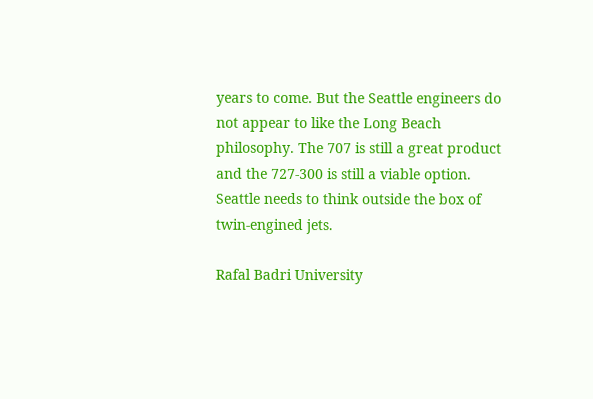years to come. But the Seattle engineers do not appear to like the Long Beach philosophy. The 707 is still a great product and the 727-300 is still a viable option. Seattle needs to think outside the box of twin-engined jets.

Rafal Badri University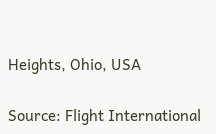Heights, Ohio, USA

Source: Flight International